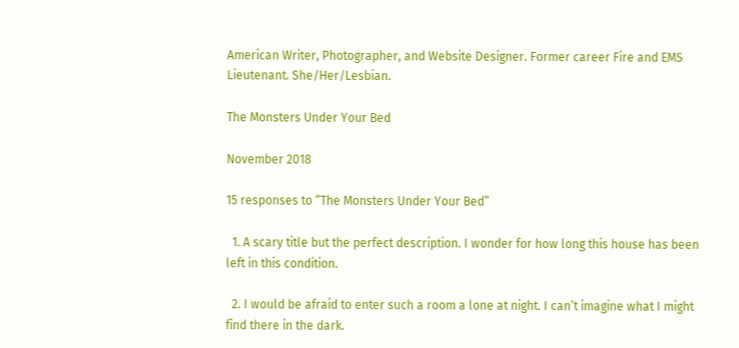American Writer, Photographer, and Website Designer. Former career Fire and EMS Lieutenant. She/Her/Lesbian.

The Monsters Under Your Bed

November 2018

15 responses to “The Monsters Under Your Bed”

  1. A scary title but the perfect description. I wonder for how long this house has been left in this condition.

  2. I would be afraid to enter such a room a lone at night. I can’t imagine what I might find there in the dark.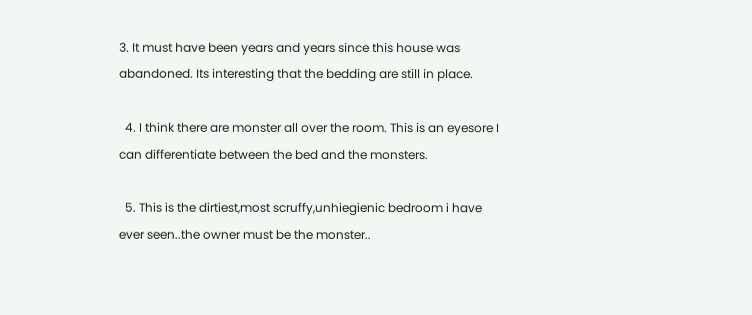3. It must have been years and years since this house was abandoned. Its interesting that the bedding are still in place.

  4. I think there are monster all over the room. This is an eyesore I can differentiate between the bed and the monsters.

  5. This is the dirtiest,most scruffy,unhiegienic bedroom i have ever seen..the owner must be the monster..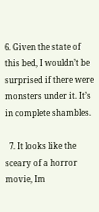6. Given the state of this bed, I wouldn’t be surprised if there were monsters under it. It’s in complete shambles.

  7. It looks like the sceary of a horror movie, Im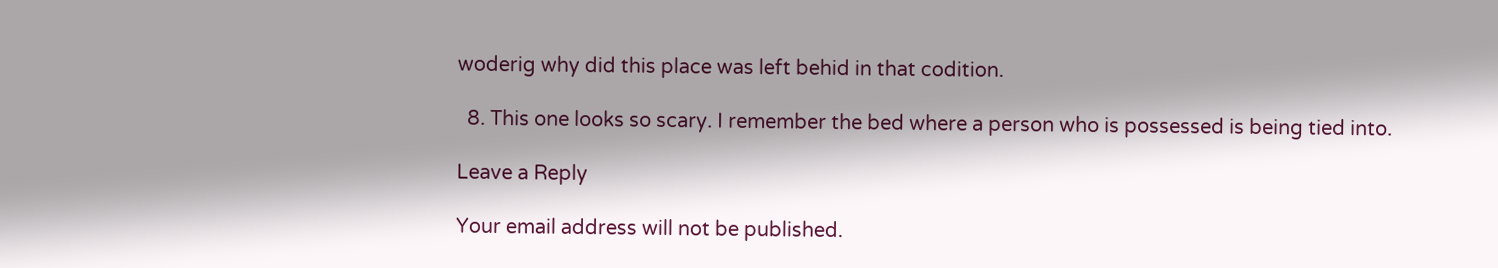woderig why did this place was left behid in that codition.

  8. This one looks so scary. I remember the bed where a person who is possessed is being tied into.

Leave a Reply

Your email address will not be published.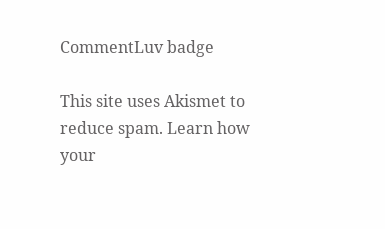CommentLuv badge

This site uses Akismet to reduce spam. Learn how your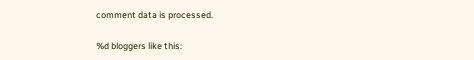comment data is processed.

%d bloggers like this: